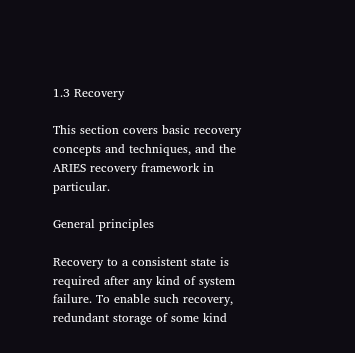1.3 Recovery

This section covers basic recovery concepts and techniques, and the ARIES recovery framework in particular.

General principles

Recovery to a consistent state is required after any kind of system failure. To enable such recovery, redundant storage of some kind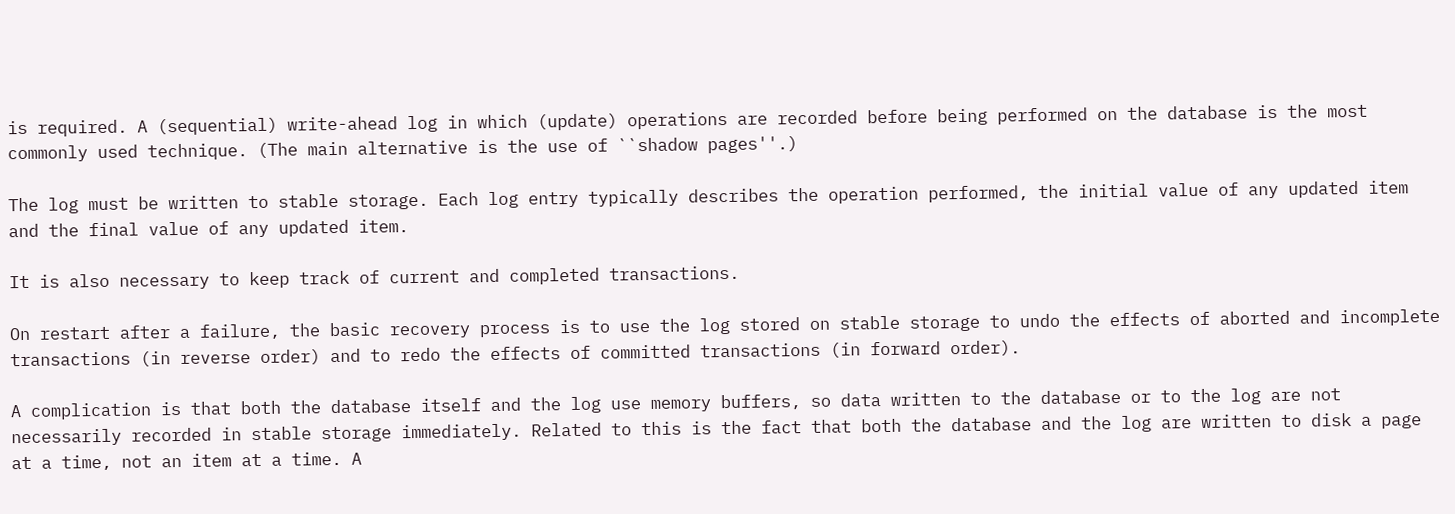is required. A (sequential) write-ahead log in which (update) operations are recorded before being performed on the database is the most commonly used technique. (The main alternative is the use of ``shadow pages''.)

The log must be written to stable storage. Each log entry typically describes the operation performed, the initial value of any updated item and the final value of any updated item.

It is also necessary to keep track of current and completed transactions.

On restart after a failure, the basic recovery process is to use the log stored on stable storage to undo the effects of aborted and incomplete transactions (in reverse order) and to redo the effects of committed transactions (in forward order).

A complication is that both the database itself and the log use memory buffers, so data written to the database or to the log are not necessarily recorded in stable storage immediately. Related to this is the fact that both the database and the log are written to disk a page at a time, not an item at a time. A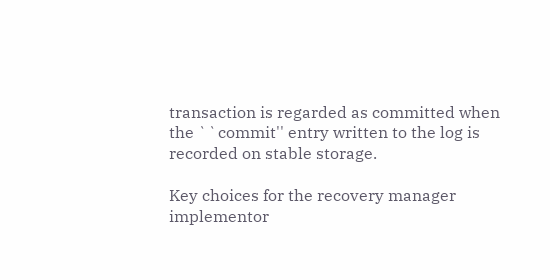transaction is regarded as committed when the ``commit'' entry written to the log is recorded on stable storage.

Key choices for the recovery manager implementor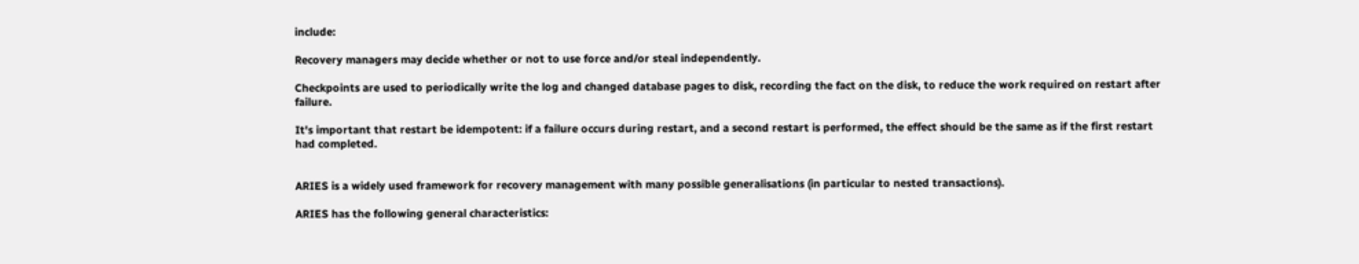include:

Recovery managers may decide whether or not to use force and/or steal independently.

Checkpoints are used to periodically write the log and changed database pages to disk, recording the fact on the disk, to reduce the work required on restart after failure.

It's important that restart be idempotent: if a failure occurs during restart, and a second restart is performed, the effect should be the same as if the first restart had completed.


ARIES is a widely used framework for recovery management with many possible generalisations (in particular to nested transactions).

ARIES has the following general characteristics: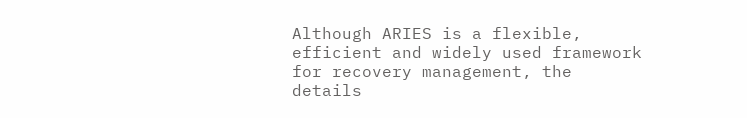Although ARIES is a flexible, efficient and widely used framework for recovery management, the details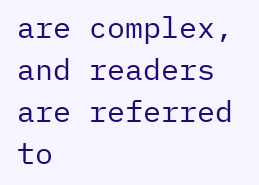are complex, and readers are referred to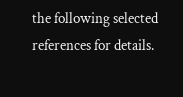the following selected references for details.